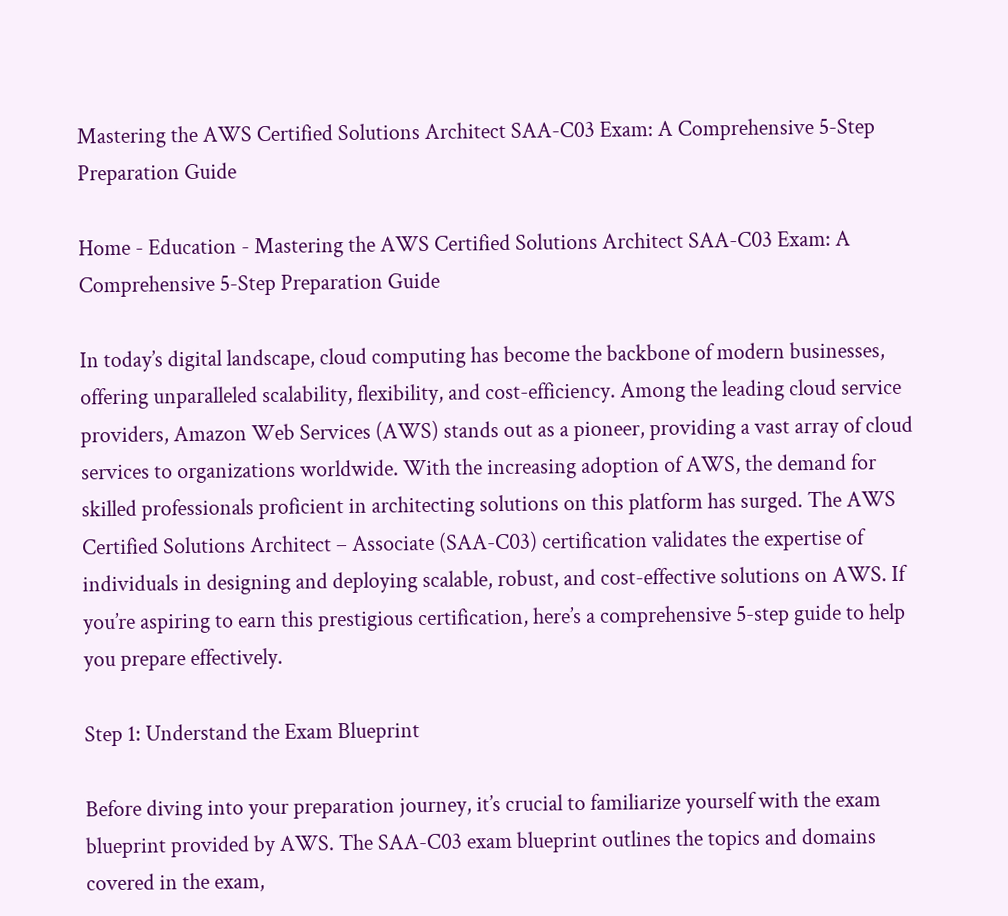Mastering the AWS Certified Solutions Architect SAA-C03 Exam: A Comprehensive 5-Step Preparation Guide

Home - Education - Mastering the AWS Certified Solutions Architect SAA-C03 Exam: A Comprehensive 5-Step Preparation Guide

In today’s digital landscape, cloud computing has become the backbone of modern businesses, offering unparalleled scalability, flexibility, and cost-efficiency. Among the leading cloud service providers, Amazon Web Services (AWS) stands out as a pioneer, providing a vast array of cloud services to organizations worldwide. With the increasing adoption of AWS, the demand for skilled professionals proficient in architecting solutions on this platform has surged. The AWS Certified Solutions Architect – Associate (SAA-C03) certification validates the expertise of individuals in designing and deploying scalable, robust, and cost-effective solutions on AWS. If you’re aspiring to earn this prestigious certification, here’s a comprehensive 5-step guide to help you prepare effectively.

Step 1: Understand the Exam Blueprint

Before diving into your preparation journey, it’s crucial to familiarize yourself with the exam blueprint provided by AWS. The SAA-C03 exam blueprint outlines the topics and domains covered in the exam,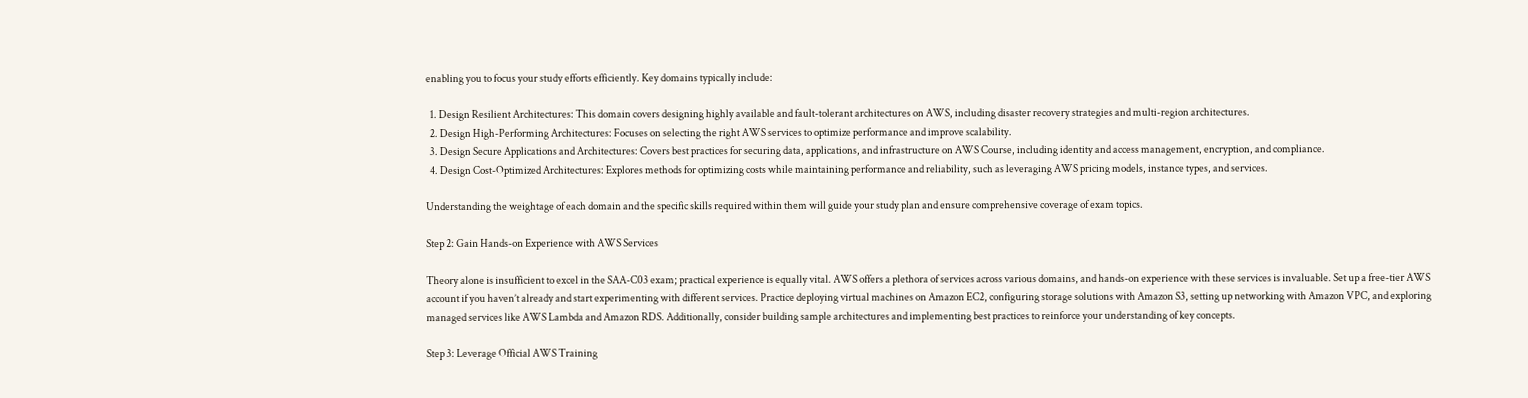enabling you to focus your study efforts efficiently. Key domains typically include:

  1. Design Resilient Architectures: This domain covers designing highly available and fault-tolerant architectures on AWS, including disaster recovery strategies and multi-region architectures.
  2. Design High-Performing Architectures: Focuses on selecting the right AWS services to optimize performance and improve scalability.
  3. Design Secure Applications and Architectures: Covers best practices for securing data, applications, and infrastructure on AWS Course, including identity and access management, encryption, and compliance.
  4. Design Cost-Optimized Architectures: Explores methods for optimizing costs while maintaining performance and reliability, such as leveraging AWS pricing models, instance types, and services.

Understanding the weightage of each domain and the specific skills required within them will guide your study plan and ensure comprehensive coverage of exam topics.

Step 2: Gain Hands-on Experience with AWS Services

Theory alone is insufficient to excel in the SAA-C03 exam; practical experience is equally vital. AWS offers a plethora of services across various domains, and hands-on experience with these services is invaluable. Set up a free-tier AWS account if you haven’t already and start experimenting with different services. Practice deploying virtual machines on Amazon EC2, configuring storage solutions with Amazon S3, setting up networking with Amazon VPC, and exploring managed services like AWS Lambda and Amazon RDS. Additionally, consider building sample architectures and implementing best practices to reinforce your understanding of key concepts.

Step 3: Leverage Official AWS Training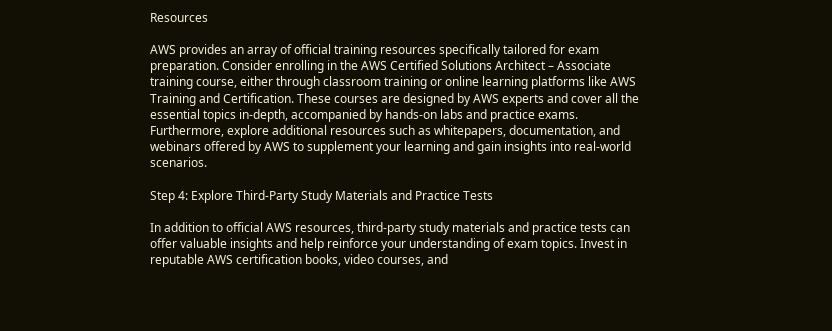Resources

AWS provides an array of official training resources specifically tailored for exam preparation. Consider enrolling in the AWS Certified Solutions Architect – Associate training course, either through classroom training or online learning platforms like AWS Training and Certification. These courses are designed by AWS experts and cover all the essential topics in-depth, accompanied by hands-on labs and practice exams. Furthermore, explore additional resources such as whitepapers, documentation, and webinars offered by AWS to supplement your learning and gain insights into real-world scenarios.

Step 4: Explore Third-Party Study Materials and Practice Tests

In addition to official AWS resources, third-party study materials and practice tests can offer valuable insights and help reinforce your understanding of exam topics. Invest in reputable AWS certification books, video courses, and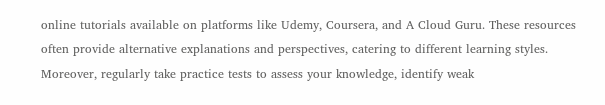online tutorials available on platforms like Udemy, Coursera, and A Cloud Guru. These resources often provide alternative explanations and perspectives, catering to different learning styles. Moreover, regularly take practice tests to assess your knowledge, identify weak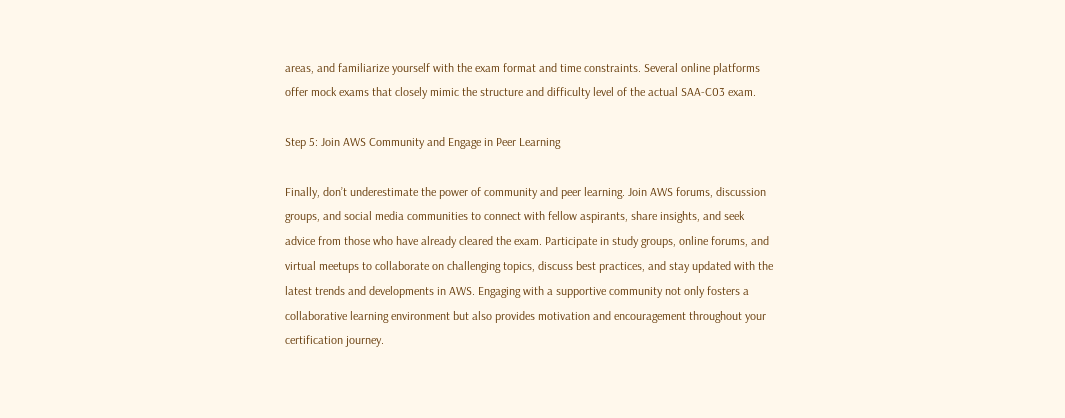areas, and familiarize yourself with the exam format and time constraints. Several online platforms offer mock exams that closely mimic the structure and difficulty level of the actual SAA-C03 exam.

Step 5: Join AWS Community and Engage in Peer Learning

Finally, don’t underestimate the power of community and peer learning. Join AWS forums, discussion groups, and social media communities to connect with fellow aspirants, share insights, and seek advice from those who have already cleared the exam. Participate in study groups, online forums, and virtual meetups to collaborate on challenging topics, discuss best practices, and stay updated with the latest trends and developments in AWS. Engaging with a supportive community not only fosters a collaborative learning environment but also provides motivation and encouragement throughout your certification journey.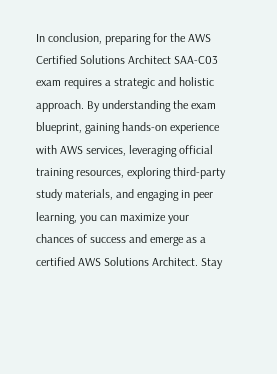In conclusion, preparing for the AWS Certified Solutions Architect SAA-C03 exam requires a strategic and holistic approach. By understanding the exam blueprint, gaining hands-on experience with AWS services, leveraging official training resources, exploring third-party study materials, and engaging in peer learning, you can maximize your chances of success and emerge as a certified AWS Solutions Architect. Stay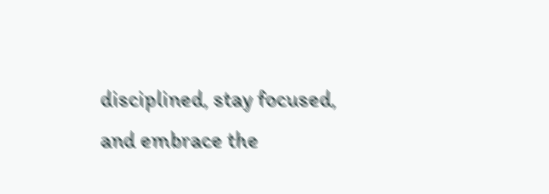disciplined, stay focused, and embrace the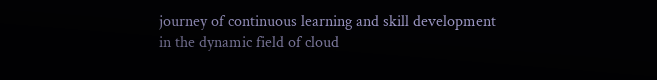journey of continuous learning and skill development in the dynamic field of cloud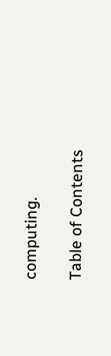computing.

Table of Contents